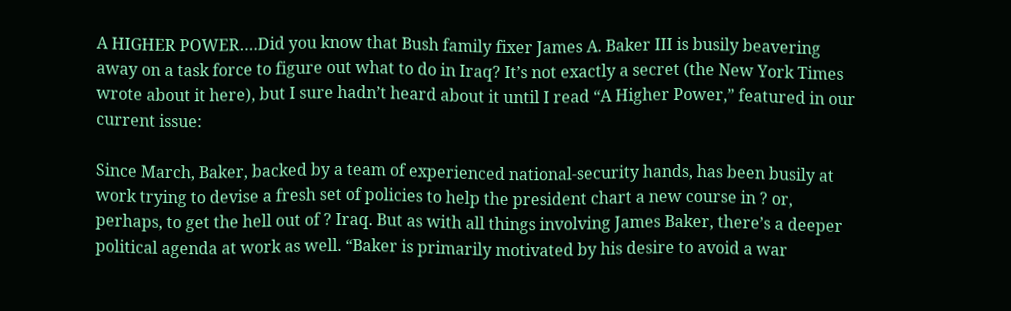A HIGHER POWER….Did you know that Bush family fixer James A. Baker III is busily beavering away on a task force to figure out what to do in Iraq? It’s not exactly a secret (the New York Times wrote about it here), but I sure hadn’t heard about it until I read “A Higher Power,” featured in our current issue:

Since March, Baker, backed by a team of experienced national-security hands, has been busily at work trying to devise a fresh set of policies to help the president chart a new course in ? or, perhaps, to get the hell out of ? Iraq. But as with all things involving James Baker, there’s a deeper political agenda at work as well. “Baker is primarily motivated by his desire to avoid a war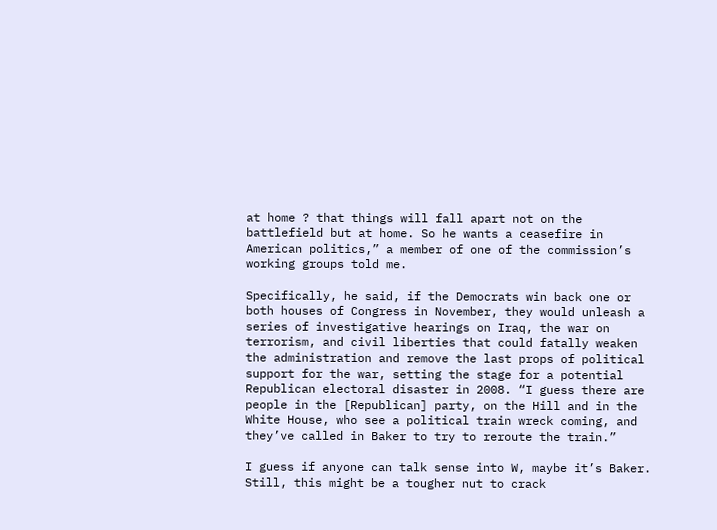at home ? that things will fall apart not on the battlefield but at home. So he wants a ceasefire in American politics,” a member of one of the commission’s working groups told me.

Specifically, he said, if the Democrats win back one or both houses of Congress in November, they would unleash a series of investigative hearings on Iraq, the war on terrorism, and civil liberties that could fatally weaken the administration and remove the last props of political support for the war, setting the stage for a potential Republican electoral disaster in 2008. “I guess there are people in the [Republican] party, on the Hill and in the White House, who see a political train wreck coming, and they’ve called in Baker to try to reroute the train.”

I guess if anyone can talk sense into W, maybe it’s Baker. Still, this might be a tougher nut to crack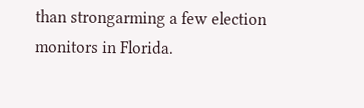than strongarming a few election monitors in Florida.